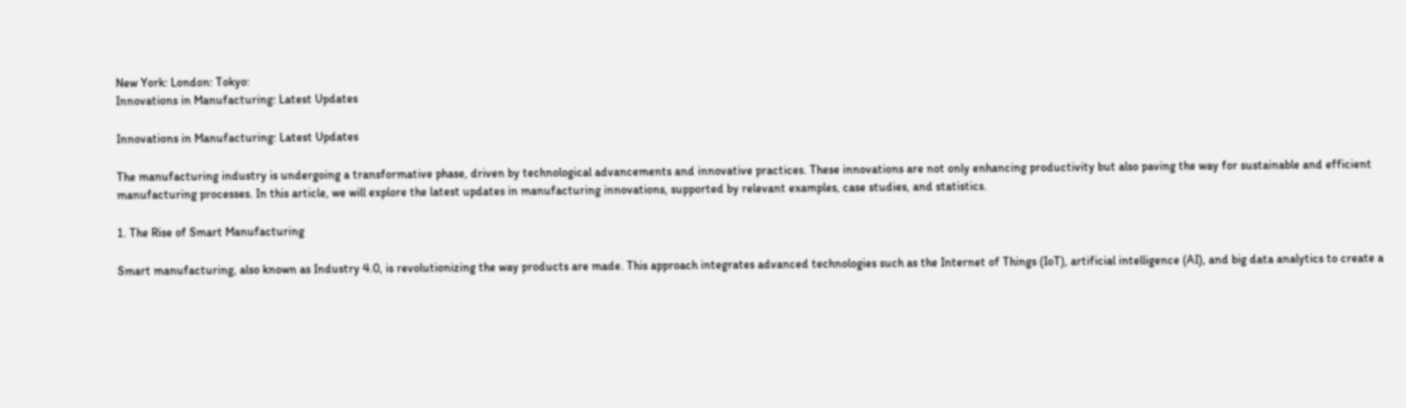New York: London: Tokyo:
Innovations in Manufacturing: Latest Updates

Innovations in Manufacturing: Latest Updates

The manufacturing industry is undergoing a transformative phase, driven by technological advancements and innovative practices. These innovations are not only enhancing productivity but also paving the way for sustainable and efficient manufacturing processes. In this article, we will explore the latest updates in manufacturing innovations, supported by relevant examples, case studies, and statistics.

1. The Rise of Smart Manufacturing

Smart manufacturing, also known as Industry 4.0, is revolutionizing the way products are made. This approach integrates advanced technologies such as the Internet of Things (IoT), artificial intelligence (AI), and big data analytics to create a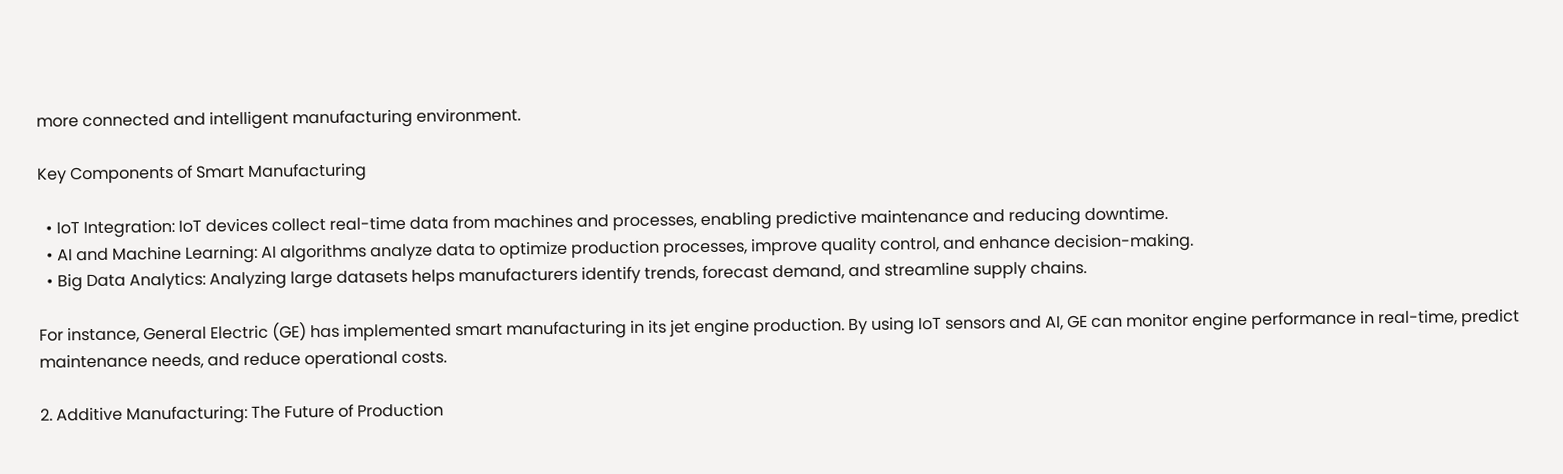more connected and intelligent manufacturing environment.

Key Components of Smart Manufacturing

  • IoT Integration: IoT devices collect real-time data from machines and processes, enabling predictive maintenance and reducing downtime.
  • AI and Machine Learning: AI algorithms analyze data to optimize production processes, improve quality control, and enhance decision-making.
  • Big Data Analytics: Analyzing large datasets helps manufacturers identify trends, forecast demand, and streamline supply chains.

For instance, General Electric (GE) has implemented smart manufacturing in its jet engine production. By using IoT sensors and AI, GE can monitor engine performance in real-time, predict maintenance needs, and reduce operational costs.

2. Additive Manufacturing: The Future of Production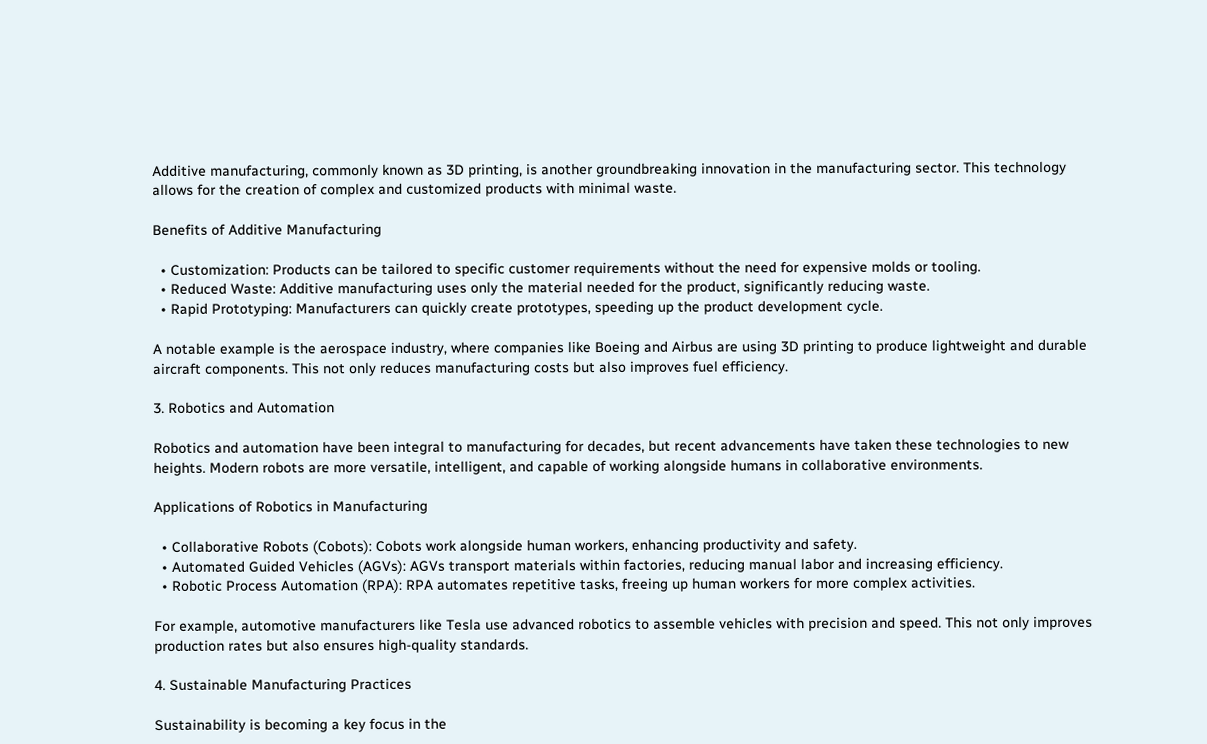Additive manufacturing, commonly known as 3D printing, is another groundbreaking innovation in the manufacturing sector. This technology allows for the creation of complex and customized products with minimal waste.

Benefits of Additive Manufacturing

  • Customization: Products can be tailored to specific customer requirements without the need for expensive molds or tooling.
  • Reduced Waste: Additive manufacturing uses only the material needed for the product, significantly reducing waste.
  • Rapid Prototyping: Manufacturers can quickly create prototypes, speeding up the product development cycle.

A notable example is the aerospace industry, where companies like Boeing and Airbus are using 3D printing to produce lightweight and durable aircraft components. This not only reduces manufacturing costs but also improves fuel efficiency.

3. Robotics and Automation

Robotics and automation have been integral to manufacturing for decades, but recent advancements have taken these technologies to new heights. Modern robots are more versatile, intelligent, and capable of working alongside humans in collaborative environments.

Applications of Robotics in Manufacturing

  • Collaborative Robots (Cobots): Cobots work alongside human workers, enhancing productivity and safety.
  • Automated Guided Vehicles (AGVs): AGVs transport materials within factories, reducing manual labor and increasing efficiency.
  • Robotic Process Automation (RPA): RPA automates repetitive tasks, freeing up human workers for more complex activities.

For example, automotive manufacturers like Tesla use advanced robotics to assemble vehicles with precision and speed. This not only improves production rates but also ensures high-quality standards.

4. Sustainable Manufacturing Practices

Sustainability is becoming a key focus in the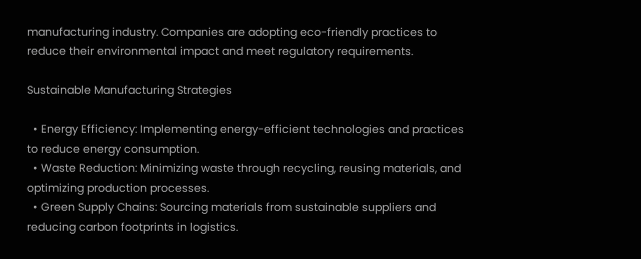manufacturing industry. Companies are adopting eco-friendly practices to reduce their environmental impact and meet regulatory requirements.

Sustainable Manufacturing Strategies

  • Energy Efficiency: Implementing energy-efficient technologies and practices to reduce energy consumption.
  • Waste Reduction: Minimizing waste through recycling, reusing materials, and optimizing production processes.
  • Green Supply Chains: Sourcing materials from sustainable suppliers and reducing carbon footprints in logistics.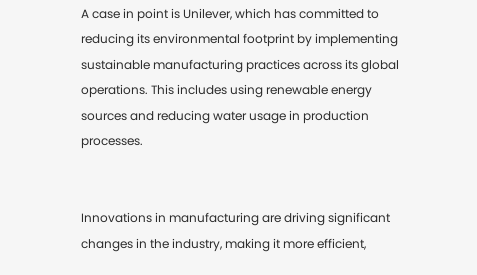A case in point is Unilever, which has committed to reducing its environmental footprint by implementing sustainable manufacturing practices across its global operations. This includes using renewable energy sources and reducing water usage in production processes.


Innovations in manufacturing are driving significant changes in the industry, making it more efficient,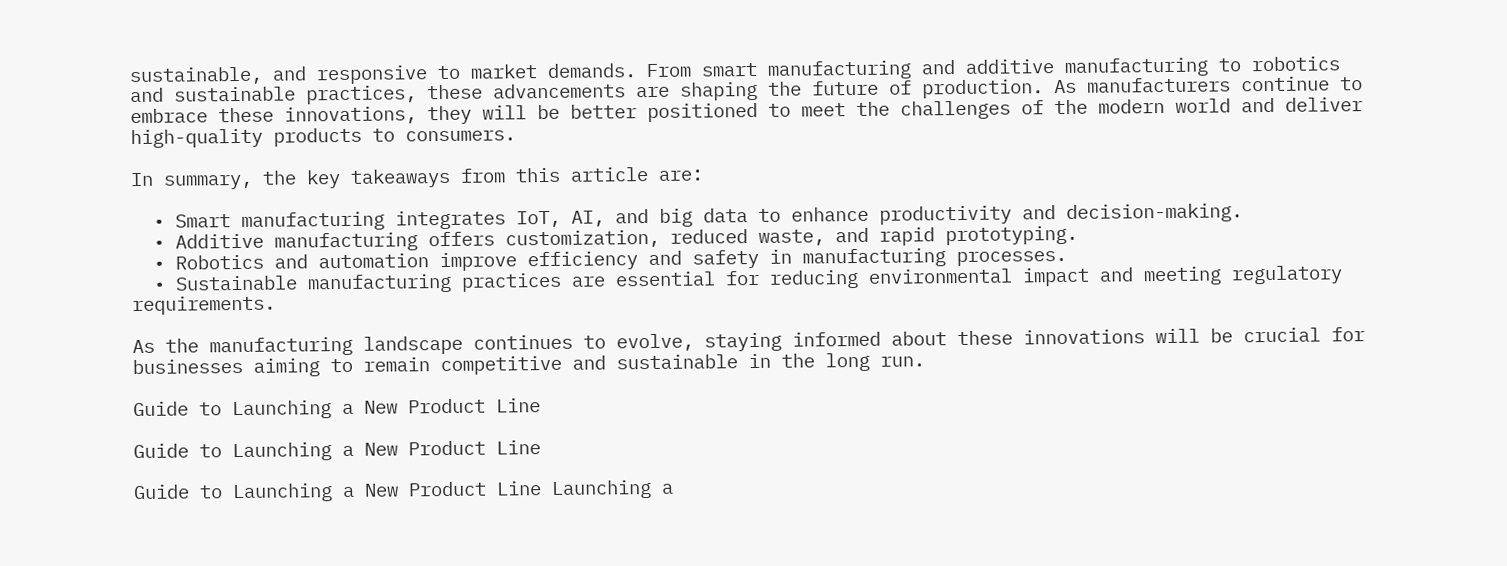sustainable, and responsive to market demands. From smart manufacturing and additive manufacturing to robotics and sustainable practices, these advancements are shaping the future of production. As manufacturers continue to embrace these innovations, they will be better positioned to meet the challenges of the modern world and deliver high-quality products to consumers.

In summary, the key takeaways from this article are:

  • Smart manufacturing integrates IoT, AI, and big data to enhance productivity and decision-making.
  • Additive manufacturing offers customization, reduced waste, and rapid prototyping.
  • Robotics and automation improve efficiency and safety in manufacturing processes.
  • Sustainable manufacturing practices are essential for reducing environmental impact and meeting regulatory requirements.

As the manufacturing landscape continues to evolve, staying informed about these innovations will be crucial for businesses aiming to remain competitive and sustainable in the long run.

Guide to Launching a New Product Line

Guide to Launching a New Product Line

Guide to Launching a New Product Line Launching a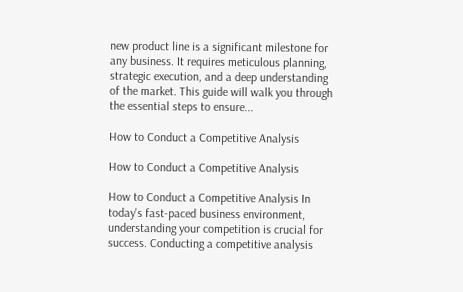new product line is a significant milestone for any business. It requires meticulous planning, strategic execution, and a deep understanding of the market. This guide will walk you through the essential steps to ensure...

How to Conduct a Competitive Analysis

How to Conduct a Competitive Analysis

How to Conduct a Competitive Analysis In today's fast-paced business environment, understanding your competition is crucial for success. Conducting a competitive analysis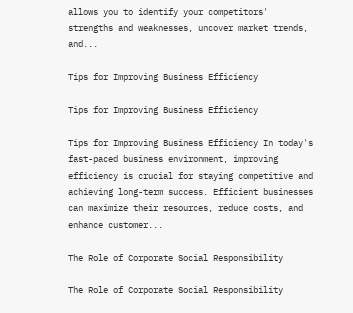allows you to identify your competitors' strengths and weaknesses, uncover market trends, and...

Tips for Improving Business Efficiency

Tips for Improving Business Efficiency

Tips for Improving Business Efficiency In today's fast-paced business environment, improving efficiency is crucial for staying competitive and achieving long-term success. Efficient businesses can maximize their resources, reduce costs, and enhance customer...

The Role of Corporate Social Responsibility

The Role of Corporate Social Responsibility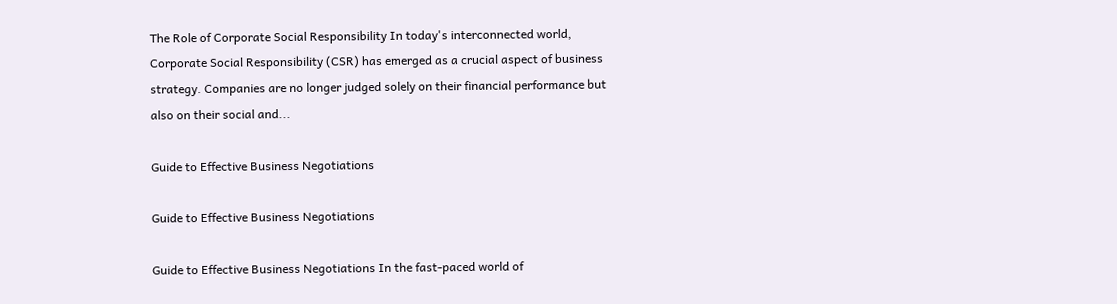The Role of Corporate Social Responsibility In today's interconnected world, Corporate Social Responsibility (CSR) has emerged as a crucial aspect of business strategy. Companies are no longer judged solely on their financial performance but also on their social and...

Guide to Effective Business Negotiations

Guide to Effective Business Negotiations

Guide to Effective Business Negotiations In the fast-paced world of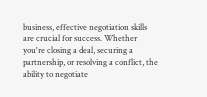business, effective negotiation skills are crucial for success. Whether you're closing a deal, securing a partnership, or resolving a conflict, the ability to negotiate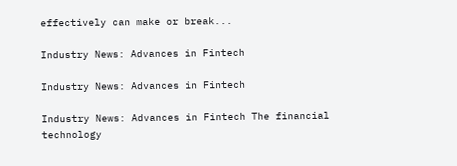effectively can make or break...

Industry News: Advances in Fintech

Industry News: Advances in Fintech

Industry News: Advances in Fintech The financial technology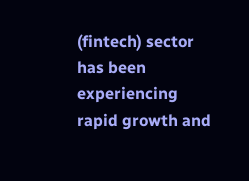(fintech) sector has been experiencing rapid growth and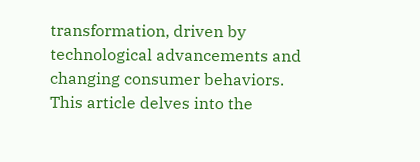transformation, driven by technological advancements and changing consumer behaviors. This article delves into the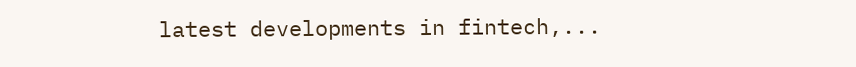latest developments in fintech,...